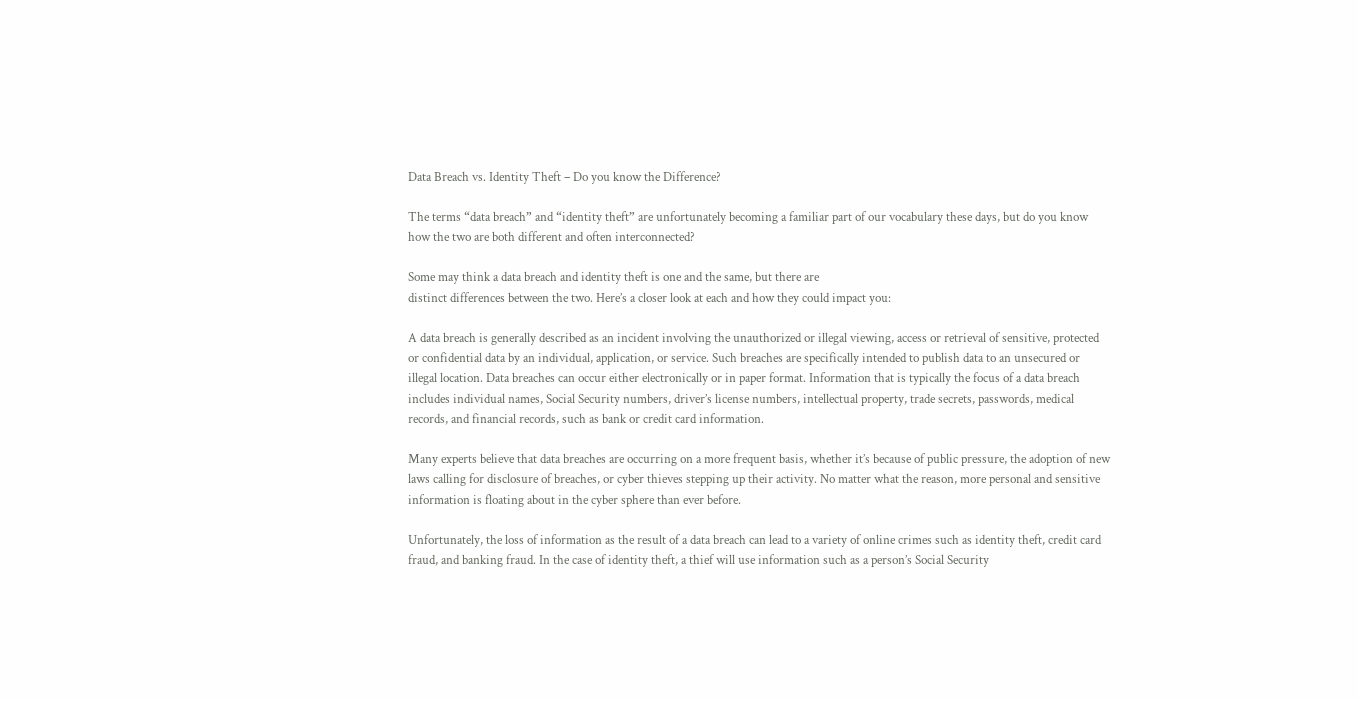Data Breach vs. Identity Theft – Do you know the Difference?

The terms “data breach” and “identity theft” are unfortunately becoming a familiar part of our vocabulary these days, but do you know how the two are both different and often interconnected?

Some may think a data breach and identity theft is one and the same, but there are
distinct differences between the two. Here’s a closer look at each and how they could impact you:

A data breach is generally described as an incident involving the unauthorized or illegal viewing, access or retrieval of sensitive, protected or confidential data by an individual, application, or service. Such breaches are specifically intended to publish data to an unsecured or illegal location. Data breaches can occur either electronically or in paper format. Information that is typically the focus of a data breach includes individual names, Social Security numbers, driver’s license numbers, intellectual property, trade secrets, passwords, medical records, and financial records, such as bank or credit card information.

Many experts believe that data breaches are occurring on a more frequent basis, whether it’s because of public pressure, the adoption of new laws calling for disclosure of breaches, or cyber thieves stepping up their activity. No matter what the reason, more personal and sensitive information is floating about in the cyber sphere than ever before.

Unfortunately, the loss of information as the result of a data breach can lead to a variety of online crimes such as identity theft, credit card fraud, and banking fraud. In the case of identity theft, a thief will use information such as a person’s Social Security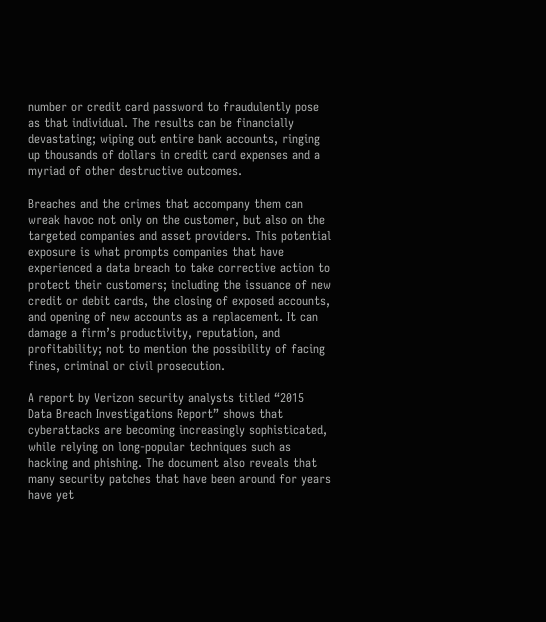number or credit card password to fraudulently pose as that individual. The results can be financially devastating; wiping out entire bank accounts, ringing up thousands of dollars in credit card expenses and a myriad of other destructive outcomes.

Breaches and the crimes that accompany them can wreak havoc not only on the customer, but also on the targeted companies and asset providers. This potential exposure is what prompts companies that have experienced a data breach to take corrective action to protect their customers; including the issuance of new credit or debit cards, the closing of exposed accounts, and opening of new accounts as a replacement. It can damage a firm’s productivity, reputation, and profitability; not to mention the possibility of facing fines, criminal or civil prosecution.

A report by Verizon security analysts titled “2015 Data Breach Investigations Report” shows that cyberattacks are becoming increasingly sophisticated, while relying on long-popular techniques such as hacking and phishing. The document also reveals that many security patches that have been around for years have yet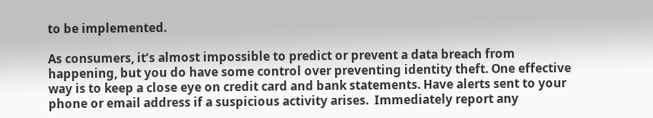to be implemented.

As consumers, it’s almost impossible to predict or prevent a data breach from happening, but you do have some control over preventing identity theft. One effective way is to keep a close eye on credit card and bank statements. Have alerts sent to your phone or email address if a suspicious activity arises.  Immediately report any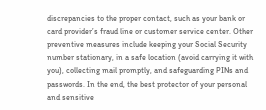discrepancies to the proper contact, such as your bank or card provider’s fraud line or customer service center. Other preventive measures include keeping your Social Security number stationary, in a safe location (avoid carrying it with you), collecting mail promptly, and safeguarding PINs and passwords. In the end, the best protector of your personal and sensitive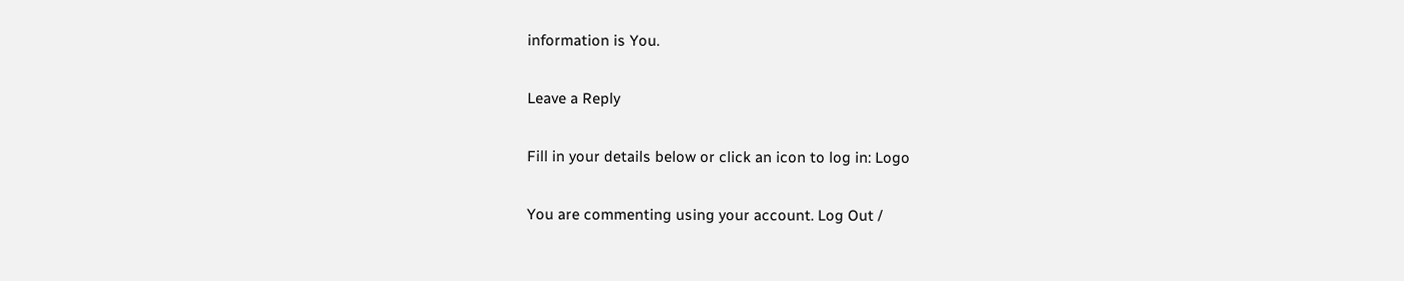information is You.

Leave a Reply

Fill in your details below or click an icon to log in: Logo

You are commenting using your account. Log Out /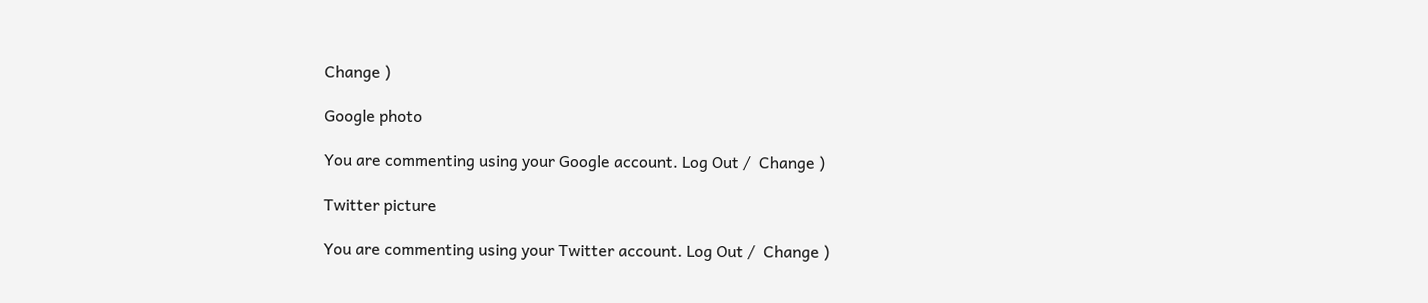Change )

Google photo

You are commenting using your Google account. Log Out /  Change )

Twitter picture

You are commenting using your Twitter account. Log Out /  Change )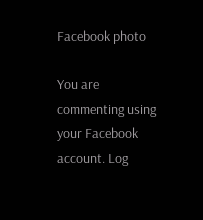Facebook photo

You are commenting using your Facebook account. Log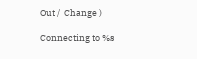Out /  Change )

Connecting to %s